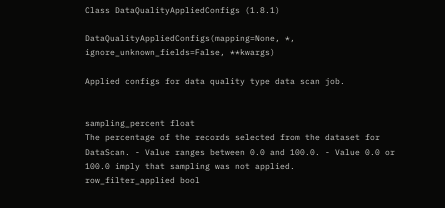Class DataQualityAppliedConfigs (1.8.1)

DataQualityAppliedConfigs(mapping=None, *, ignore_unknown_fields=False, **kwargs)

Applied configs for data quality type data scan job.


sampling_percent float
The percentage of the records selected from the dataset for DataScan. - Value ranges between 0.0 and 100.0. - Value 0.0 or 100.0 imply that sampling was not applied.
row_filter_applied bool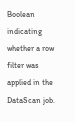Boolean indicating whether a row filter was applied in the DataScan job.